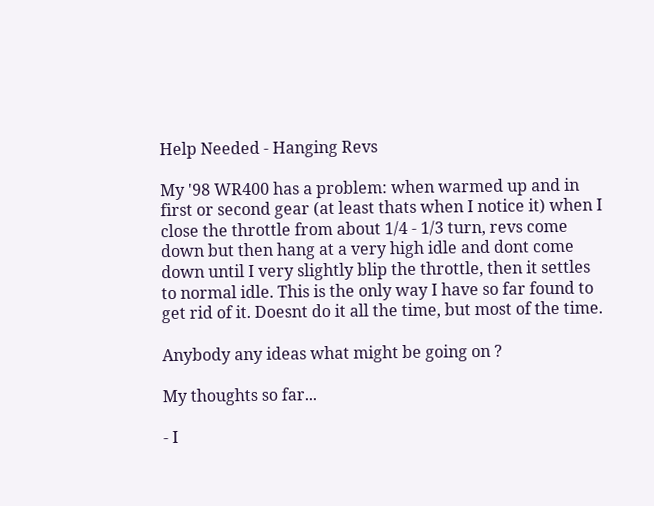Help Needed - Hanging Revs

My '98 WR400 has a problem: when warmed up and in first or second gear (at least thats when I notice it) when I close the throttle from about 1/4 - 1/3 turn, revs come down but then hang at a very high idle and dont come down until I very slightly blip the throttle, then it settles to normal idle. This is the only way I have so far found to get rid of it. Doesnt do it all the time, but most of the time.

Anybody any ideas what might be going on ?

My thoughts so far...

- I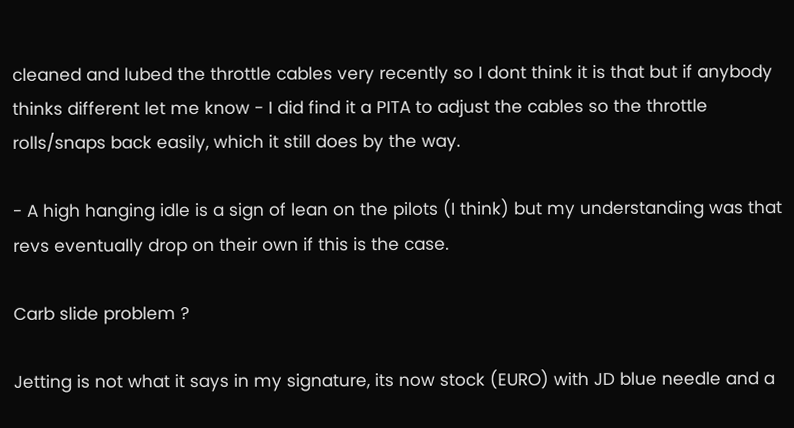cleaned and lubed the throttle cables very recently so I dont think it is that but if anybody thinks different let me know - I did find it a PITA to adjust the cables so the throttle rolls/snaps back easily, which it still does by the way.

- A high hanging idle is a sign of lean on the pilots (I think) but my understanding was that revs eventually drop on their own if this is the case.

Carb slide problem ?

Jetting is not what it says in my signature, its now stock (EURO) with JD blue needle and a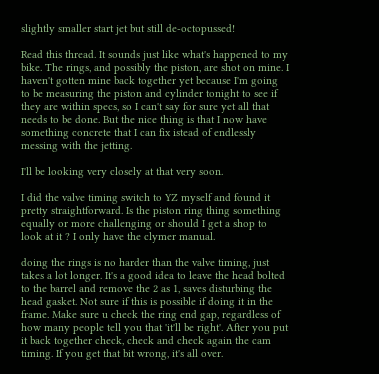slightly smaller start jet but still de-octopussed!

Read this thread. It sounds just like what's happened to my bike. The rings, and possibly the piston, are shot on mine. I haven't gotten mine back together yet because I'm going to be measuring the piston and cylinder tonight to see if they are within specs, so I can't say for sure yet all that needs to be done. But the nice thing is that I now have something concrete that I can fix istead of endlessly messing with the jetting.

I'll be looking very closely at that very soon.

I did the valve timing switch to YZ myself and found it pretty straightforward. Is the piston ring thing something equally or more challenging or should I get a shop to look at it ? I only have the clymer manual.

doing the rings is no harder than the valve timing, just takes a lot longer. It's a good idea to leave the head bolted to the barrel and remove the 2 as 1, saves disturbing the head gasket. Not sure if this is possible if doing it in the frame. Make sure u check the ring end gap, regardless of how many people tell you that 'it'll be right'. After you put it back together check, check and check again the cam timing. If you get that bit wrong, it's all over.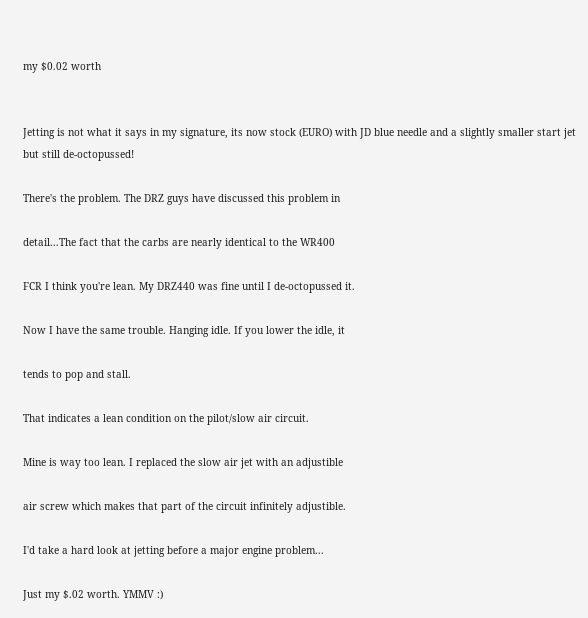my $0.02 worth


Jetting is not what it says in my signature, its now stock (EURO) with JD blue needle and a slightly smaller start jet but still de-octopussed!

There's the problem. The DRZ guys have discussed this problem in

detail...The fact that the carbs are nearly identical to the WR400

FCR I think you're lean. My DRZ440 was fine until I de-octopussed it.

Now I have the same trouble. Hanging idle. If you lower the idle, it

tends to pop and stall.

That indicates a lean condition on the pilot/slow air circuit.

Mine is way too lean. I replaced the slow air jet with an adjustible

air screw which makes that part of the circuit infinitely adjustible.

I'd take a hard look at jetting before a major engine problem...

Just my $.02 worth. YMMV :)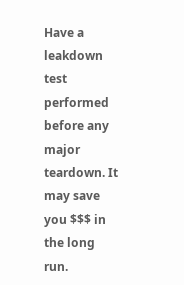Have a leakdown test performed before any major teardown. It may save you $$$ in the long run.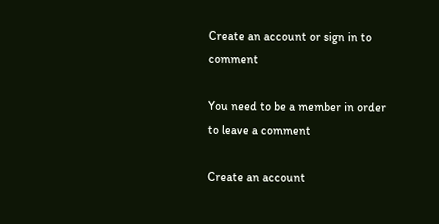Create an account or sign in to comment

You need to be a member in order to leave a comment

Create an account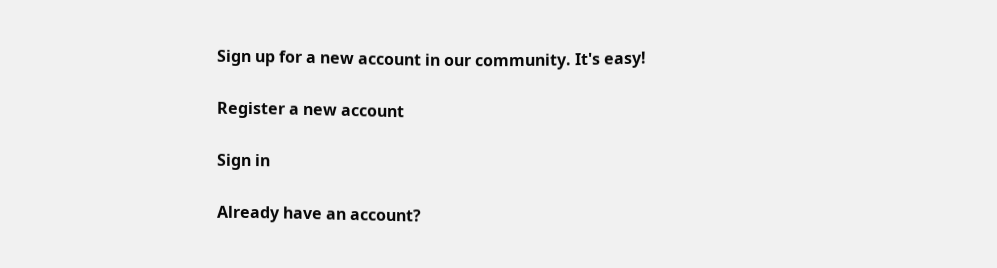Sign up for a new account in our community. It's easy!

Register a new account

Sign in

Already have an account?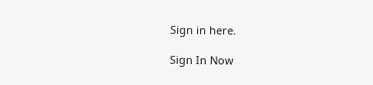Sign in here.

Sign In Now